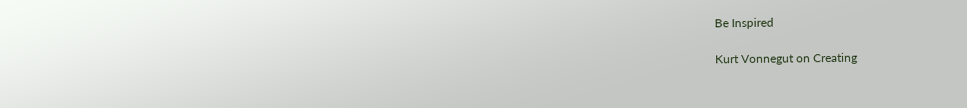Be Inspired

Kurt Vonnegut on Creating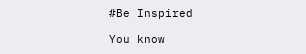#Be Inspired

You know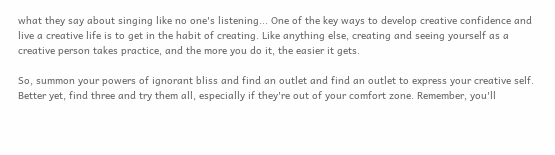what they say about singing like no one's listening... One of the key ways to develop creative confidence and live a creative life is to get in the habit of creating. Like anything else, creating and seeing yourself as a creative person takes practice, and the more you do it, the easier it gets.

So, summon your powers of ignorant bliss and find an outlet and find an outlet to express your creative self. Better yet, find three and try them all, especially if they're out of your comfort zone. Remember, you'll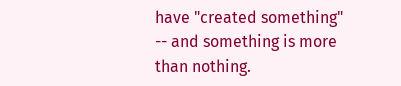have "created something" -- and something is more than nothing.